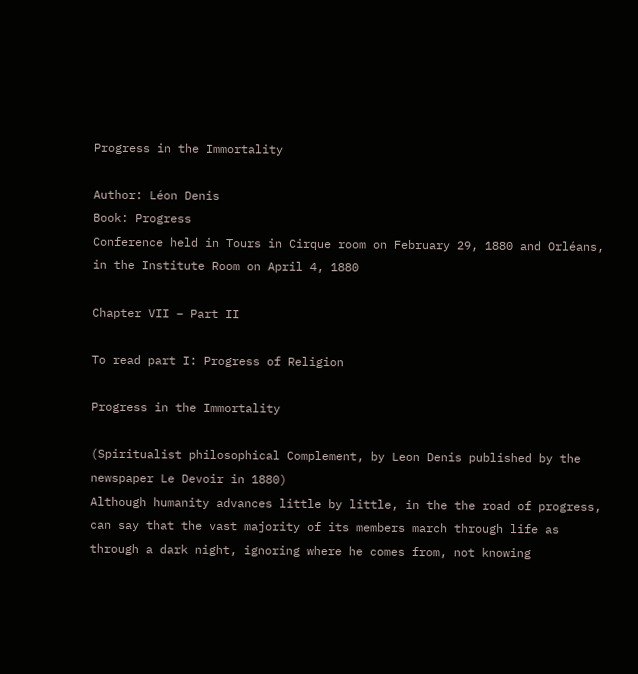Progress in the Immortality

Author: Léon Denis
Book: Progress
Conference held in Tours in Cirque room on February 29, 1880 and Orléans, in the Institute Room on April 4, 1880

Chapter VII – Part II

To read part I: Progress of Religion

Progress in the Immortality

(Spiritualist philosophical Complement, by Leon Denis published by the newspaper Le Devoir in 1880)
Although humanity advances little by little, in the the road of progress, can say that the vast majority of its members march through life as through a dark night, ignoring where he comes from, not knowing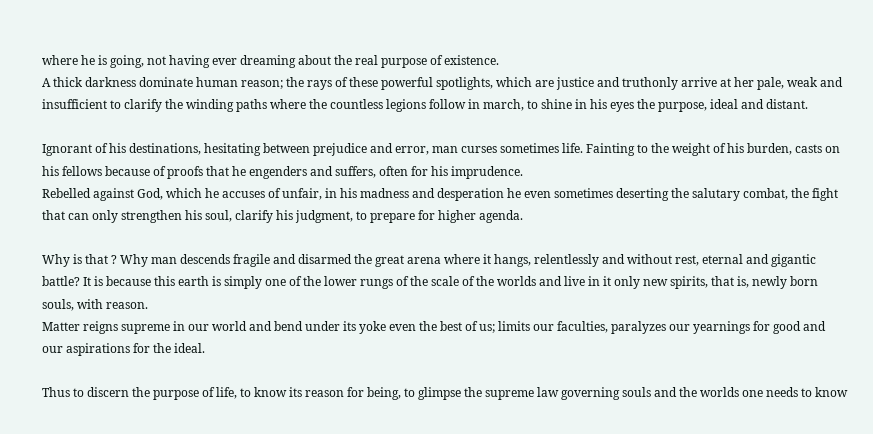where he is going, not having ever dreaming about the real purpose of existence.
A thick darkness dominate human reason; the rays of these powerful spotlights, which are justice and truthonly arrive at her pale, weak and insufficient to clarify the winding paths where the countless legions follow in march, to shine in his eyes the purpose, ideal and distant.

Ignorant of his destinations, hesitating between prejudice and error, man curses sometimes life. Fainting to the weight of his burden, casts on his fellows because of proofs that he engenders and suffers, often for his imprudence.
Rebelled against God, which he accuses of unfair, in his madness and desperation he even sometimes deserting the salutary combat, the fight that can only strengthen his soul, clarify his judgment, to prepare for higher agenda.

Why is that ? Why man descends fragile and disarmed the great arena where it hangs, relentlessly and without rest, eternal and gigantic battle? It is because this earth is simply one of the lower rungs of the scale of the worlds and live in it only new spirits, that is, newly born souls, with reason.
Matter reigns supreme in our world and bend under its yoke even the best of us; limits our faculties, paralyzes our yearnings for good and our aspirations for the ideal.

Thus to discern the purpose of life, to know its reason for being, to glimpse the supreme law governing souls and the worlds one needs to know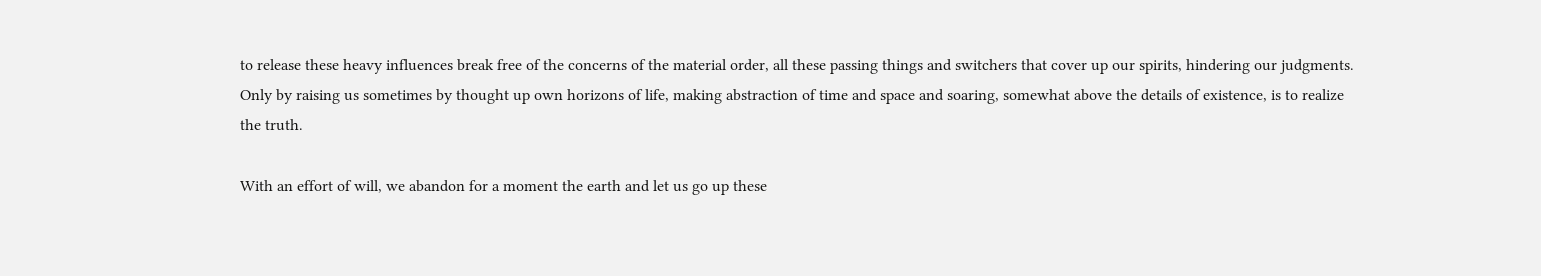to release these heavy influences break free of the concerns of the material order, all these passing things and switchers that cover up our spirits, hindering our judgments.
Only by raising us sometimes by thought up own horizons of life, making abstraction of time and space and soaring, somewhat above the details of existence, is to realize
the truth.

With an effort of will, we abandon for a moment the earth and let us go up these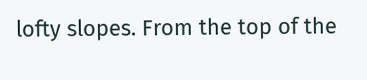lofty slopes. From the top of the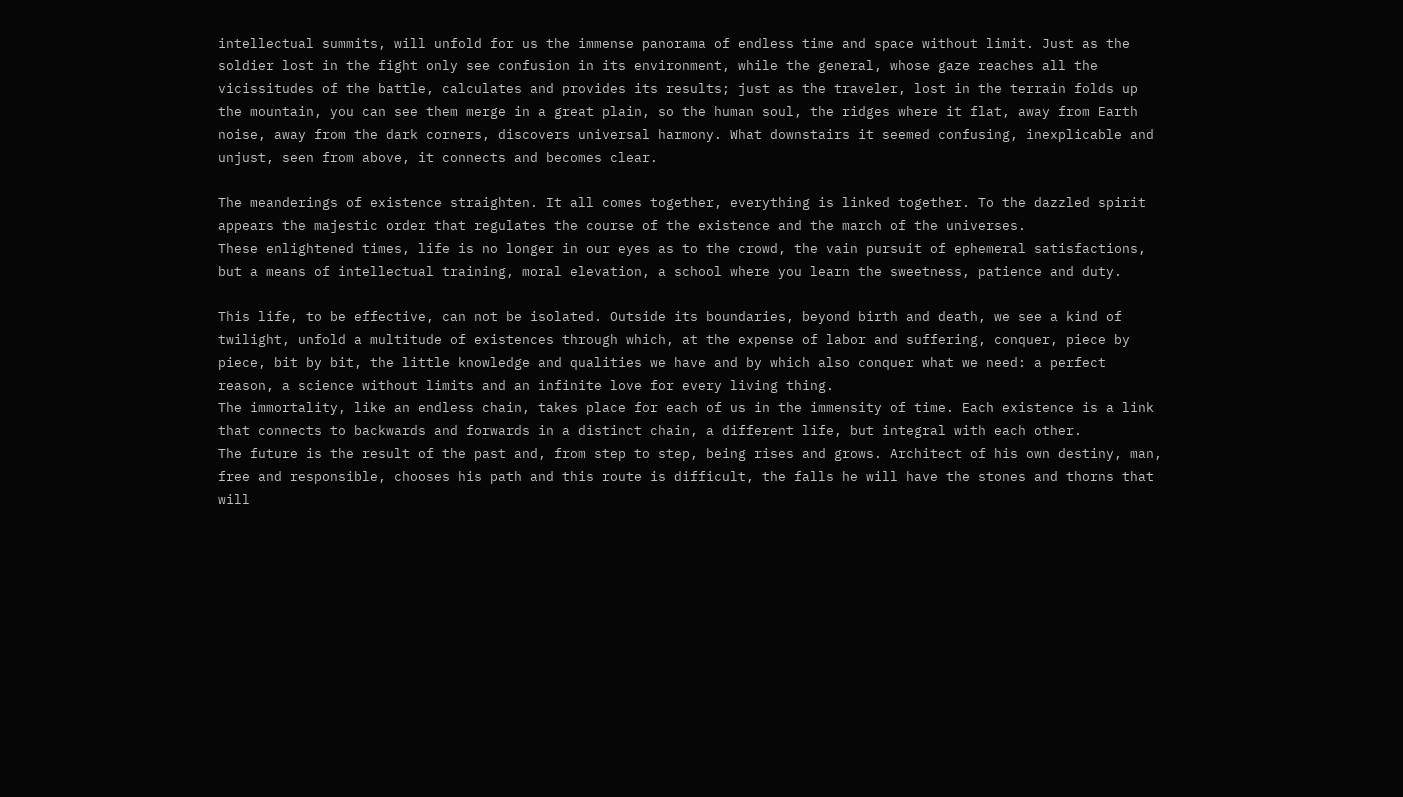intellectual summits, will unfold for us the immense panorama of endless time and space without limit. Just as the soldier lost in the fight only see confusion in its environment, while the general, whose gaze reaches all the vicissitudes of the battle, calculates and provides its results; just as the traveler, lost in the terrain folds up the mountain, you can see them merge in a great plain, so the human soul, the ridges where it flat, away from Earth noise, away from the dark corners, discovers universal harmony. What downstairs it seemed confusing, inexplicable and unjust, seen from above, it connects and becomes clear.

The meanderings of existence straighten. It all comes together, everything is linked together. To the dazzled spirit appears the majestic order that regulates the course of the existence and the march of the universes.
These enlightened times, life is no longer in our eyes as to the crowd, the vain pursuit of ephemeral satisfactions, but a means of intellectual training, moral elevation, a school where you learn the sweetness, patience and duty.

This life, to be effective, can not be isolated. Outside its boundaries, beyond birth and death, we see a kind of twilight, unfold a multitude of existences through which, at the expense of labor and suffering, conquer, piece by piece, bit by bit, the little knowledge and qualities we have and by which also conquer what we need: a perfect reason, a science without limits and an infinite love for every living thing.
The immortality, like an endless chain, takes place for each of us in the immensity of time. Each existence is a link that connects to backwards and forwards in a distinct chain, a different life, but integral with each other.
The future is the result of the past and, from step to step, being rises and grows. Architect of his own destiny, man, free and responsible, chooses his path and this route is difficult, the falls he will have the stones and thorns that will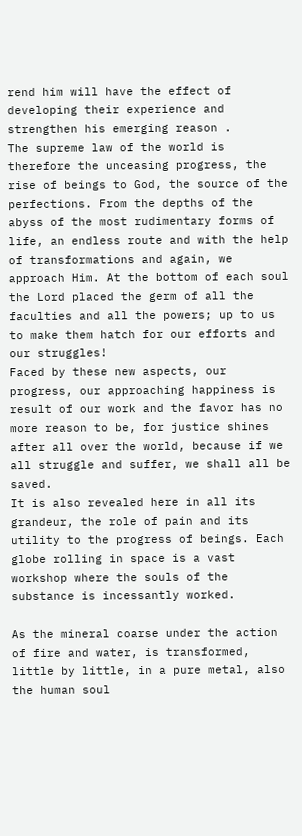rend him will have the effect of developing their experience and strengthen his emerging reason .
The supreme law of the world is therefore the unceasing progress, the rise of beings to God, the source of the perfections. From the depths of the abyss of the most rudimentary forms of life, an endless route and with the help of transformations and again, we approach Him. At the bottom of each soul the Lord placed the germ of all the faculties and all the powers; up to us to make them hatch for our efforts and our struggles!
Faced by these new aspects, our progress, our approaching happiness is result of our work and the favor has no more reason to be, for justice shines after all over the world, because if we all struggle and suffer, we shall all be saved.
It is also revealed here in all its grandeur, the role of pain and its utility to the progress of beings. Each globe rolling in space is a vast workshop where the souls of the substance is incessantly worked.

As the mineral coarse under the action of fire and water, is transformed, little by little, in a pure metal, also the human soul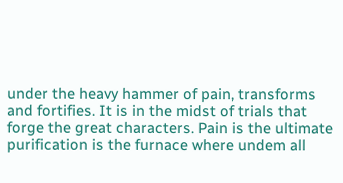under the heavy hammer of pain, transforms and fortifies. It is in the midst of trials that forge the great characters. Pain is the ultimate purification is the furnace where undem all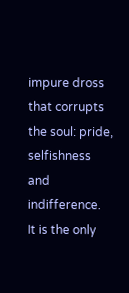impure dross that corrupts the soul: pride, selfishness and indifference.
It is the only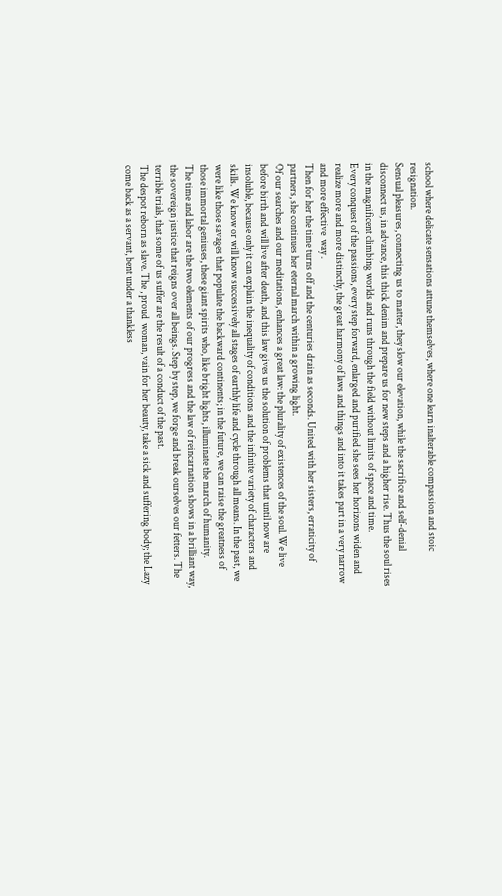school where delicate sensations attune themselves, where one learn inalterable compassion and stoic resignation.
Sensual pleasures, connecting us to matter, they slow our elevation, while the sacrifice and self-denial disconnect us, in advance, this thick denim and prepare us for new steps and a higher rise. Thus the soul rises in the magnificent climbing worlds and runs through the field without limits of space and time.
Every conquest of the passions, every step forward, enlarged and purified she sees her horizons widen and realize more and more distinctly, the great harmony of laws and things and into it takes part in a very narrow and more effective  way .
Then for her the time turns off and the centuries drain as seconds. United with her sisters, erraticity of partners, she continues her eternal march within a growing light.
Of our searches and our meditations, enhances a great law: the plurality of existences of the soul. We live before birth and will live after death, and this law gives us the solution of problems that until now are insoluble, because only it can explain the inequality of conditions and the infinite variety of characters and skills. We know or will know successively all stages of earthly life and cycle through all means. In the past, we were like those savages that populate the backward continents; in the future, we can raise the greatness of those immortal geniuses, these giant spirits who, like bright lights, illuminate the march of humanity.
The time and labor are the two elements of our progress and the law of reincarnation shows in a brilliant way, the sovereign justice that reigns over all beings. Step by step, we forge and break ourselves our fetters. The terrible trials, that some of us suffer are the result of a conduct of the past.
The despot reborn as slave. The , proud  woman, vain for her beauty, take a sick and suffering body; the Lazy come back as a servant, bent under a thankless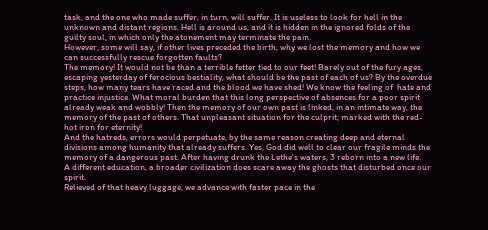task, and the one who made suffer, in turn, will suffer. It is useless to look for hell in the unknown and distant regions. Hell is around us, and it is hidden in the ignored folds of the guilty soul, in which only the atonement may terminate the pain.
However, some will say, if other lives preceded the birth, why we lost the memory and how we can successfully rescue forgotten faults?
The memory! It would not be than a terrible fetter tied to our feet! Barely out of the fury ages, escaping yesterday of ferocious bestiality, what should be the past of each of us? By the overdue steps, how many tears have raced and the blood we have shed! We know the feeling of  hate and practice injustice. What moral burden that this long perspective of absences for a poor spirit already weak and wobbly! Then the memory of our own past is linked, in an intimate way, the memory of the past of others. That unpleasant situation for the culprit, marked with the red-hot iron for eternity!
And the hatreds, errors would perpetuate, by the same reason creating deep and eternal divisions among humanity that already suffers. Yes, God did well to clear our fragile minds the memory of a dangerous past. After having drunk the Lethe‘s waters, 3 reborn into a new life.
A different education, a broader civilization does scare away the ghosts that disturbed once our spirit.
Relieved of that heavy luggage, we advance with faster pace in the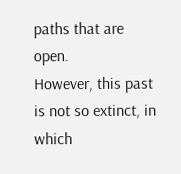paths that are open.
However, this past is not so extinct, in which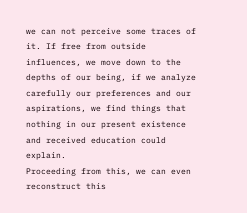we can not perceive some traces of it. If free from outside influences, we move down to the depths of our being, if we analyze carefully our preferences and our aspirations, we find things that nothing in our present existence and received education could explain.
Proceeding from this, we can even reconstruct this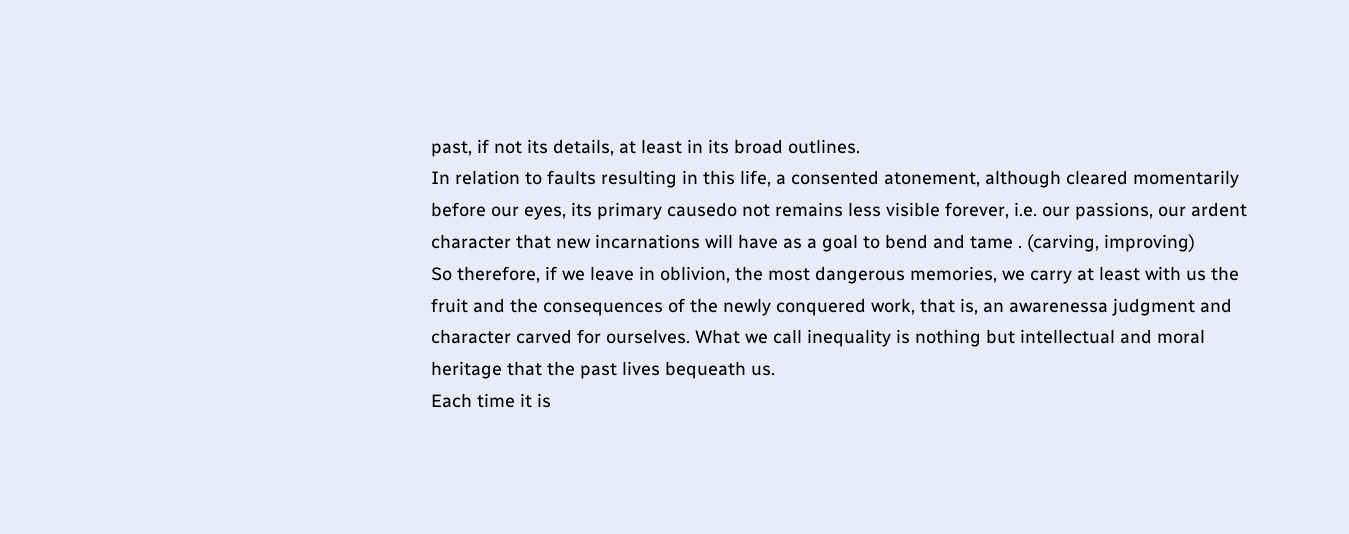past, if not its details, at least in its broad outlines.
In relation to faults resulting in this life, a consented atonement, although cleared momentarily before our eyes, its primary causedo not remains less visible forever, i.e. our passions, our ardent character that new incarnations will have as a goal to bend and tame . (carving, improving)
So therefore, if we leave in oblivion, the most dangerous memories, we carry at least with us the fruit and the consequences of the newly conquered work, that is, an awarenessa judgment and character carved for ourselves. What we call inequality is nothing but intellectual and moral heritage that the past lives bequeath us.
Each time it is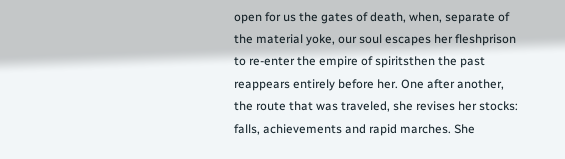open for us the gates of death, when, separate of the material yoke, our soul escapes her fleshprison to re-enter the empire of spiritsthen the past reappears entirely before her. One after another, the route that was traveled, she revises her stocks: falls, achievements and rapid marches. She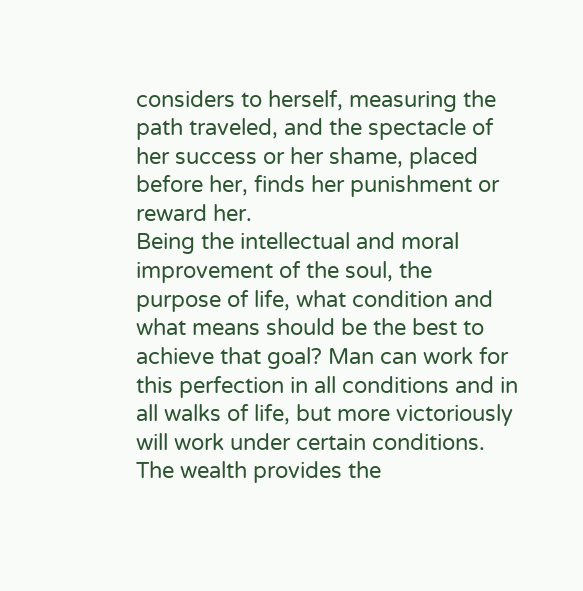considers to herself, measuring the path traveled, and the spectacle of her success or her shame, placed before her, finds her punishment or reward her.
Being the intellectual and moral improvement of the soul, the purpose of life, what condition and what means should be the best to achieve that goal? Man can work for this perfection in all conditions and in all walks of life, but more victoriously will work under certain conditions.
The wealth provides the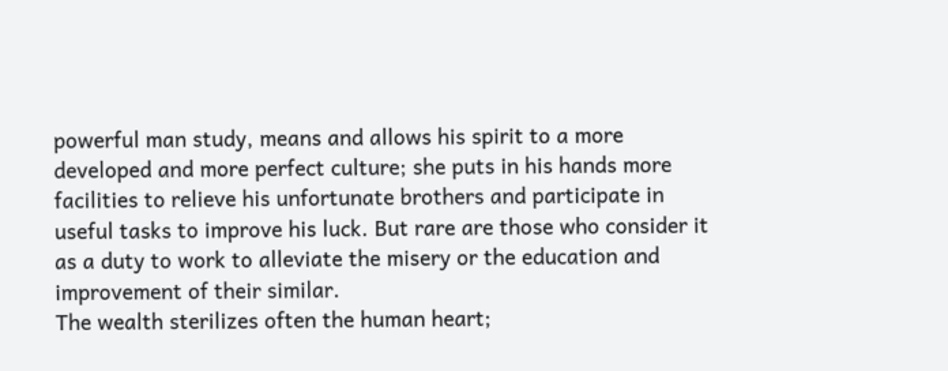powerful man study, means and allows his spirit to a more developed and more perfect culture; she puts in his hands more facilities to relieve his unfortunate brothers and participate in useful tasks to improve his luck. But rare are those who consider it as a duty to work to alleviate the misery or the education and improvement of their similar.
The wealth sterilizes often the human heart;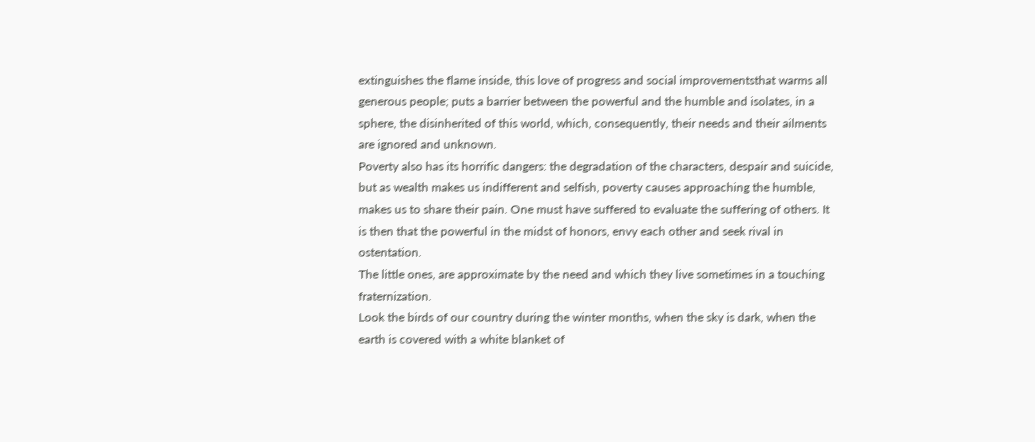extinguishes the flame inside, this love of progress and social improvementsthat warms all generous people; puts a barrier between the powerful and the humble and isolates, in a sphere, the disinherited of this world, which, consequently, their needs and their ailments are ignored and unknown.
Poverty also has its horrific dangers: the degradation of the characters, despair and suicide, but as wealth makes us indifferent and selfish, poverty causes approaching the humble, makes us to share their pain. One must have suffered to evaluate the suffering of others. It is then that the powerful in the midst of honors, envy each other and seek rival in ostentation.
The little ones, are approximate by the need and which they live sometimes in a touching fraternization.
Look the birds of our country during the winter months, when the sky is dark, when the earth is covered with a white blanket of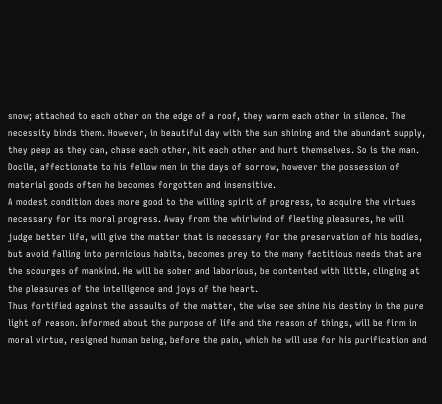snow; attached to each other on the edge of a roof, they warm each other in silence. The necessity binds them. However, in beautiful day with the sun shining and the abundant supply, they peep as they can, chase each other, hit each other and hurt themselves. So is the man.
Docile, affectionate to his fellow men in the days of sorrow, however the possession of material goods often he becomes forgotten and insensitive.
A modest condition does more good to the willing spirit of progress, to acquire the virtues necessary for its moral progress. Away from the whirlwind of fleeting pleasures, he will judge better life, will give the matter that is necessary for the preservation of his bodies, but avoid falling into pernicious habits, becomes prey to the many factitious needs that are the scourges of mankind. He will be sober and laborious, be contented with little, clinging at the pleasures of the intelligence and joys of the heart.
Thus fortified against the assaults of the matter, the wise see shine his destiny in the pure light of reason. Informed about the purpose of life and the reason of things, will be firm in moral virtue, resigned human being, before the pain, which he will use for his purification and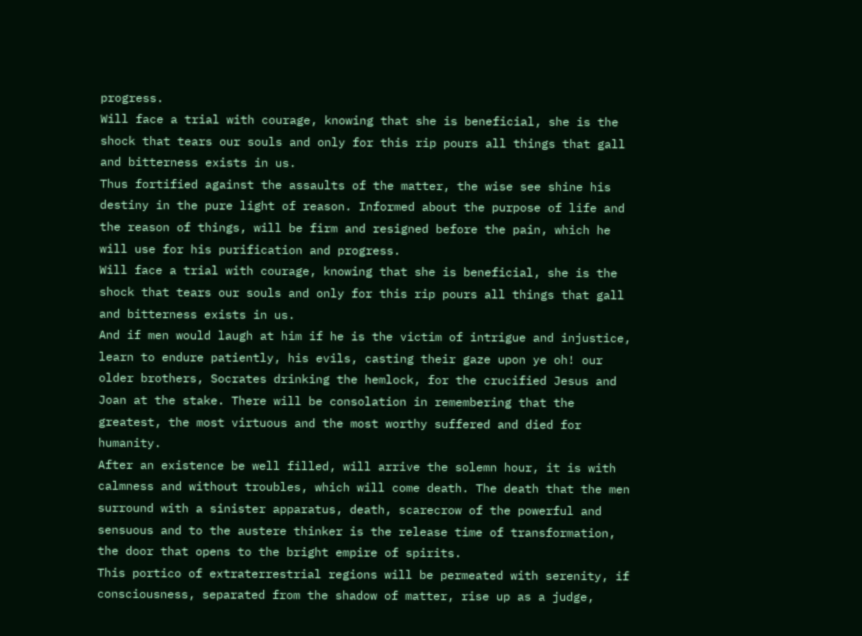progress.
Will face a trial with courage, knowing that she is beneficial, she is the shock that tears our souls and only for this rip pours all things that gall and bitterness exists in us.
Thus fortified against the assaults of the matter, the wise see shine his destiny in the pure light of reason. Informed about the purpose of life and the reason of things, will be firm and resigned before the pain, which he will use for his purification and progress.
Will face a trial with courage, knowing that she is beneficial, she is the shock that tears our souls and only for this rip pours all things that gall and bitterness exists in us.
And if men would laugh at him if he is the victim of intrigue and injustice, learn to endure patiently, his evils, casting their gaze upon ye oh! our older brothers, Socrates drinking the hemlock, for the crucified Jesus and Joan at the stake. There will be consolation in remembering that the greatest, the most virtuous and the most worthy suffered and died for humanity.
After an existence be well filled, will arrive the solemn hour, it is with calmness and without troubles, which will come death. The death that the men surround with a sinister apparatus, death, scarecrow of the powerful and sensuous and to the austere thinker is the release time of transformation, the door that opens to the bright empire of spirits.
This portico of extraterrestrial regions will be permeated with serenity, if consciousness, separated from the shadow of matter, rise up as a judge,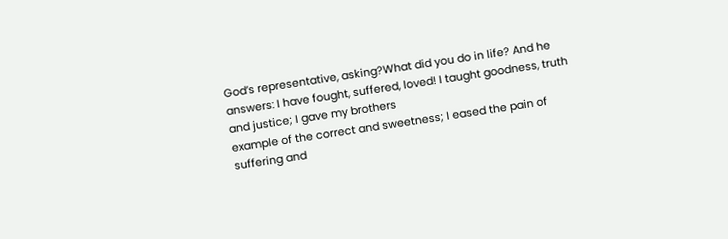God’s representative, asking?What did you do in life? And he answers: I have fought, suffered, loved! I taught goodness, truth and justice; I gave my brothers
example of the correct and sweetness; I eased the pain of suffering and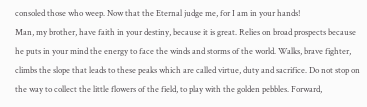consoled those who weep. Now that the Eternal judge me, for I am in your hands!
Man, my brother, have faith in your destiny, because it is great. Relies on broad prospects because he puts in your mind the energy to face the winds and storms of the world. Walks, brave fighter, climbs the slope that leads to these peaks which are called virtue, duty and sacrifice. Do not stop on the way to collect the little flowers of the field, to play with the golden pebbles. Forward,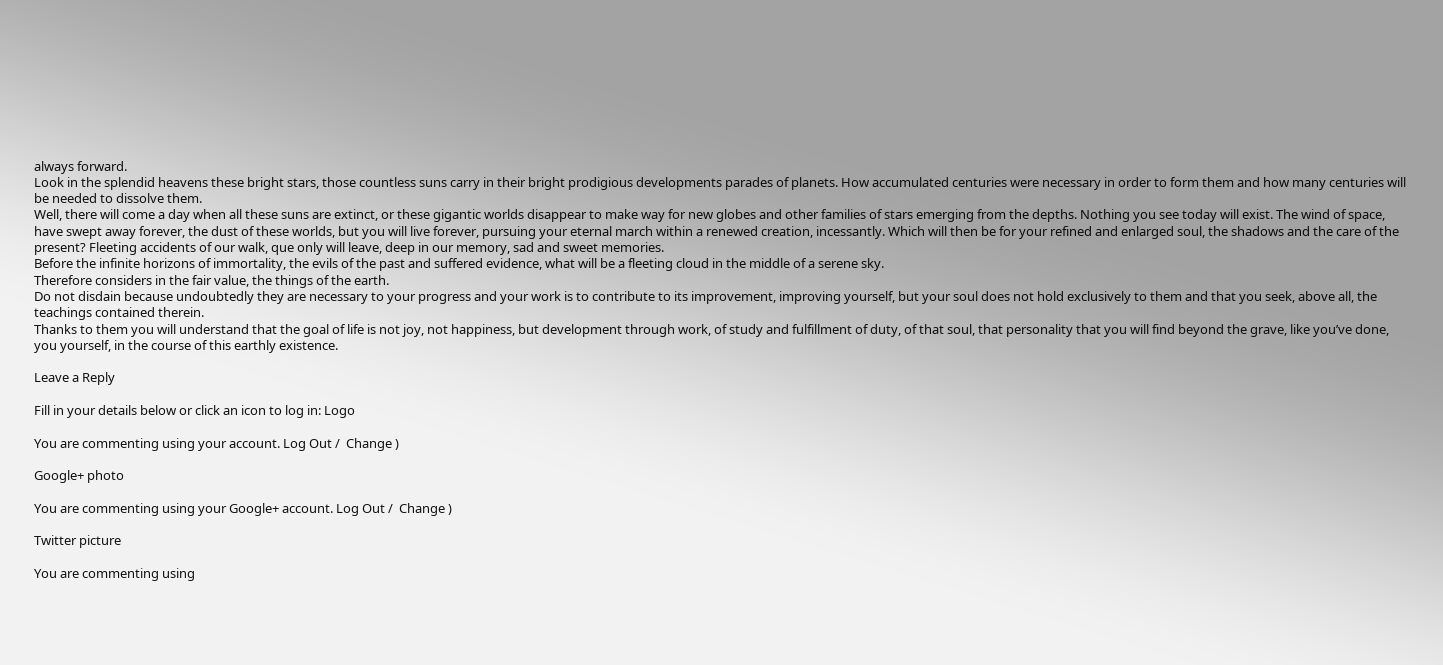always forward.
Look in the splendid heavens these bright stars, those countless suns carry in their bright prodigious developments parades of planets. How accumulated centuries were necessary in order to form them and how many centuries will be needed to dissolve them.
Well, there will come a day when all these suns are extinct, or these gigantic worlds disappear to make way for new globes and other families of stars emerging from the depths. Nothing you see today will exist. The wind of space, have swept away forever, the dust of these worlds, but you will live forever, pursuing your eternal march within a renewed creation, incessantly. Which will then be for your refined and enlarged soul, the shadows and the care of the present? Fleeting accidents of our walk, que only will leave, deep in our memory, sad and sweet memories.
Before the infinite horizons of immortality, the evils of the past and suffered evidence, what will be a fleeting cloud in the middle of a serene sky.
Therefore considers in the fair value, the things of the earth.
Do not disdain because undoubtedly they are necessary to your progress and your work is to contribute to its improvement, improving yourself, but your soul does not hold exclusively to them and that you seek, above all, the teachings contained therein.
Thanks to them you will understand that the goal of life is not joy, not happiness, but development through work, of study and fulfillment of duty, of that soul, that personality that you will find beyond the grave, like you’ve done, you yourself, in the course of this earthly existence.

Leave a Reply

Fill in your details below or click an icon to log in: Logo

You are commenting using your account. Log Out /  Change )

Google+ photo

You are commenting using your Google+ account. Log Out /  Change )

Twitter picture

You are commenting using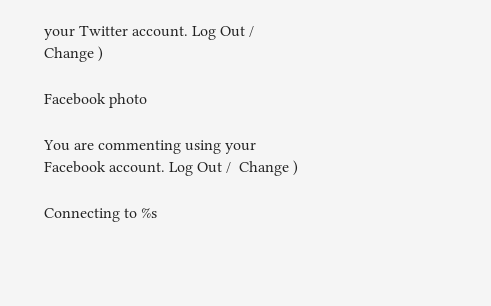your Twitter account. Log Out /  Change )

Facebook photo

You are commenting using your Facebook account. Log Out /  Change )

Connecting to %s